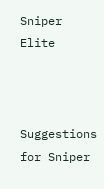Sniper Elite



Suggestions for Sniper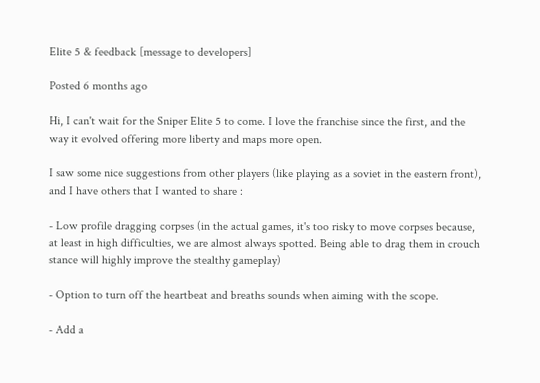Elite 5 & feedback [message to developers]

Posted 6 months ago

Hi, I can't wait for the Sniper Elite 5 to come. I love the franchise since the first, and the way it evolved offering more liberty and maps more open.

I saw some nice suggestions from other players (like playing as a soviet in the eastern front), and I have others that I wanted to share :

- Low profile dragging corpses (in the actual games, it's too risky to move corpses because, at least in high difficulties, we are almost always spotted. Being able to drag them in crouch stance will highly improve the stealthy gameplay)

- Option to turn off the heartbeat and breaths sounds when aiming with the scope.

- Add a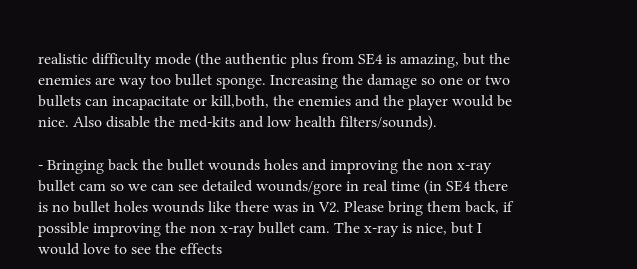realistic difficulty mode (the authentic plus from SE4 is amazing, but the enemies are way too bullet sponge. Increasing the damage so one or two bullets can incapacitate or kill,both, the enemies and the player would be nice. Also disable the med-kits and low health filters/sounds).

- Bringing back the bullet wounds holes and improving the non x-ray bullet cam so we can see detailed wounds/gore in real time (in SE4 there is no bullet holes wounds like there was in V2. Please bring them back, if possible improving the non x-ray bullet cam. The x-ray is nice, but I would love to see the effects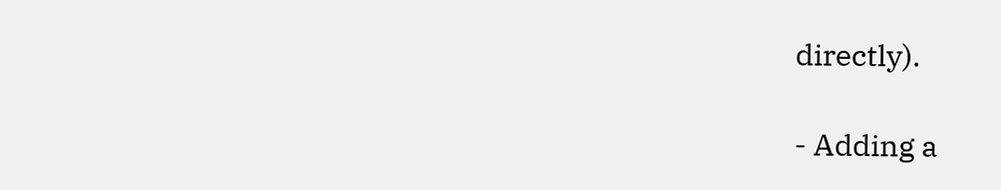directly).

- Adding a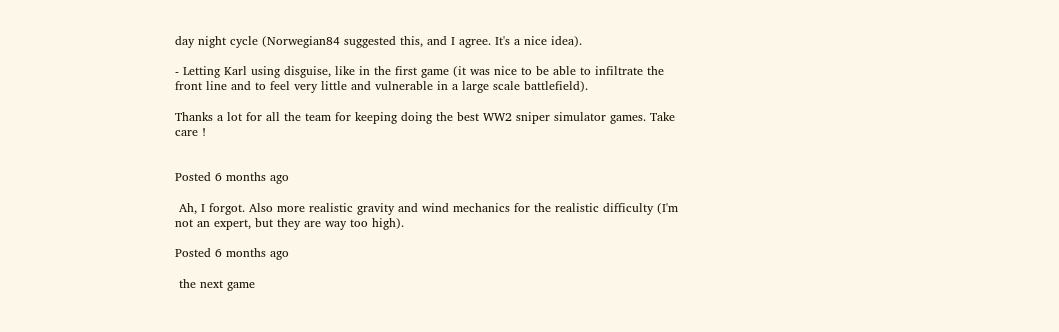day night cycle (Norwegian84 suggested this, and I agree. It's a nice idea).

- Letting Karl using disguise, like in the first game (it was nice to be able to infiltrate the front line and to feel very little and vulnerable in a large scale battlefield).

Thanks a lot for all the team for keeping doing the best WW2 sniper simulator games. Take care !


Posted 6 months ago

 Ah, I forgot. Also more realistic gravity and wind mechanics for the realistic difficulty (I'm not an expert, but they are way too high).

Posted 6 months ago

 the next game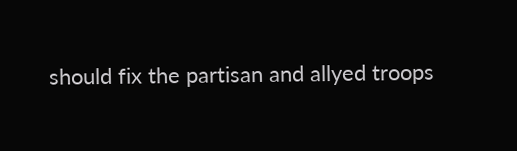should fix the partisan and allyed troops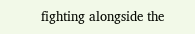fighting alongside the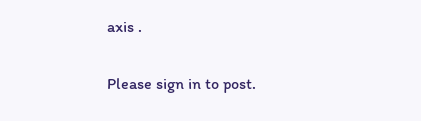axis .

Please sign in to post.